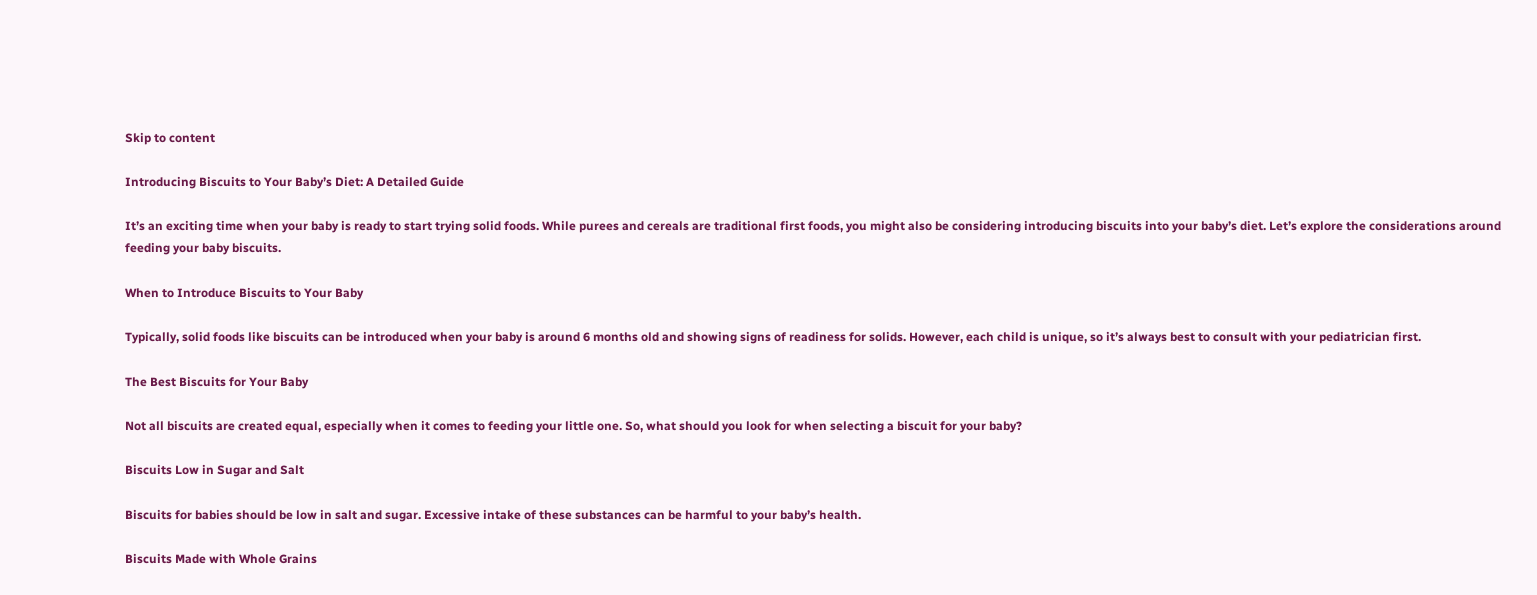Skip to content

Introducing Biscuits to Your Baby’s Diet: A Detailed Guide

It’s an exciting time when your baby is ready to start trying solid foods. While purees and cereals are traditional first foods, you might also be considering introducing biscuits into your baby’s diet. Let’s explore the considerations around feeding your baby biscuits.

When to Introduce Biscuits to Your Baby

Typically, solid foods like biscuits can be introduced when your baby is around 6 months old and showing signs of readiness for solids. However, each child is unique, so it’s always best to consult with your pediatrician first.

The Best Biscuits for Your Baby

Not all biscuits are created equal, especially when it comes to feeding your little one. So, what should you look for when selecting a biscuit for your baby?

Biscuits Low in Sugar and Salt

Biscuits for babies should be low in salt and sugar. Excessive intake of these substances can be harmful to your baby’s health.

Biscuits Made with Whole Grains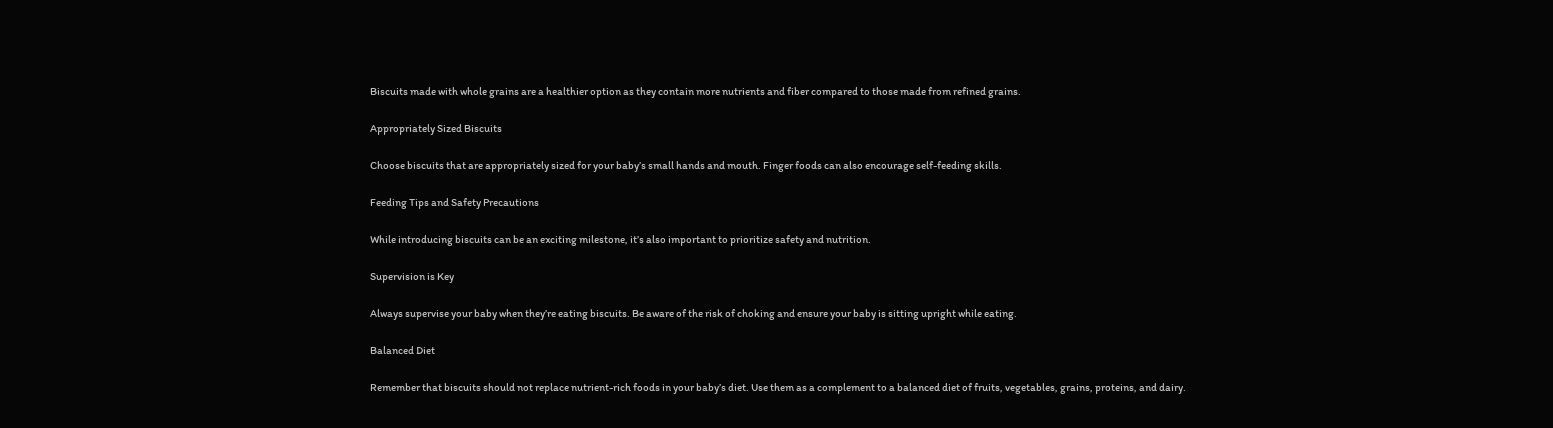Biscuits made with whole grains are a healthier option as they contain more nutrients and fiber compared to those made from refined grains.

Appropriately Sized Biscuits

Choose biscuits that are appropriately sized for your baby’s small hands and mouth. Finger foods can also encourage self-feeding skills.

Feeding Tips and Safety Precautions

While introducing biscuits can be an exciting milestone, it’s also important to prioritize safety and nutrition.

Supervision is Key

Always supervise your baby when they’re eating biscuits. Be aware of the risk of choking and ensure your baby is sitting upright while eating.

Balanced Diet

Remember that biscuits should not replace nutrient-rich foods in your baby’s diet. Use them as a complement to a balanced diet of fruits, vegetables, grains, proteins, and dairy.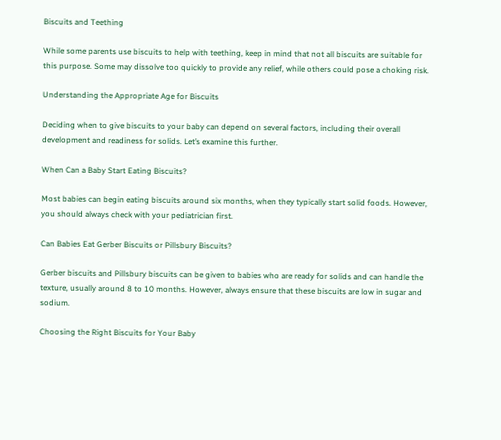Biscuits and Teething

While some parents use biscuits to help with teething, keep in mind that not all biscuits are suitable for this purpose. Some may dissolve too quickly to provide any relief, while others could pose a choking risk.

Understanding the Appropriate Age for Biscuits

Deciding when to give biscuits to your baby can depend on several factors, including their overall development and readiness for solids. Let’s examine this further.

When Can a Baby Start Eating Biscuits?

Most babies can begin eating biscuits around six months, when they typically start solid foods. However, you should always check with your pediatrician first.

Can Babies Eat Gerber Biscuits or Pillsbury Biscuits?

Gerber biscuits and Pillsbury biscuits can be given to babies who are ready for solids and can handle the texture, usually around 8 to 10 months. However, always ensure that these biscuits are low in sugar and sodium.

Choosing the Right Biscuits for Your Baby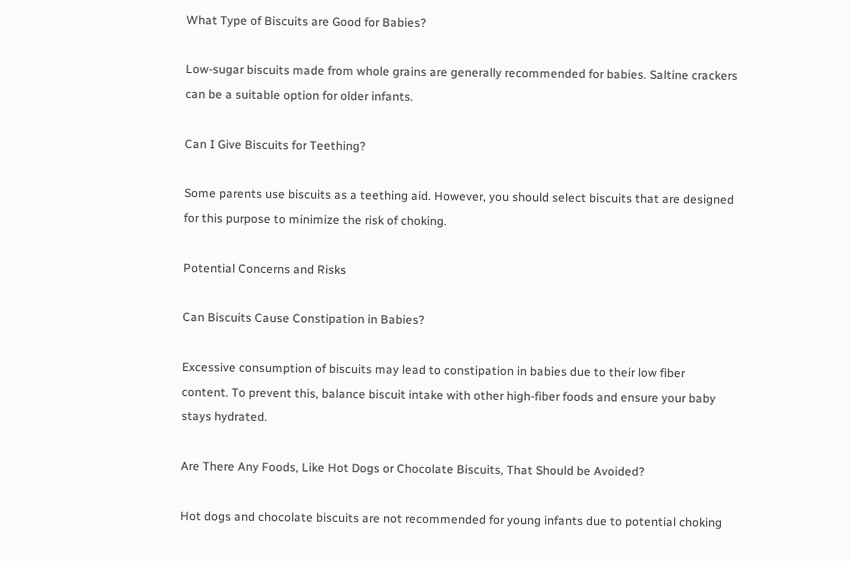What Type of Biscuits are Good for Babies?

Low-sugar biscuits made from whole grains are generally recommended for babies. Saltine crackers can be a suitable option for older infants.

Can I Give Biscuits for Teething?

Some parents use biscuits as a teething aid. However, you should select biscuits that are designed for this purpose to minimize the risk of choking.

Potential Concerns and Risks

Can Biscuits Cause Constipation in Babies?

Excessive consumption of biscuits may lead to constipation in babies due to their low fiber content. To prevent this, balance biscuit intake with other high-fiber foods and ensure your baby stays hydrated.

Are There Any Foods, Like Hot Dogs or Chocolate Biscuits, That Should be Avoided?

Hot dogs and chocolate biscuits are not recommended for young infants due to potential choking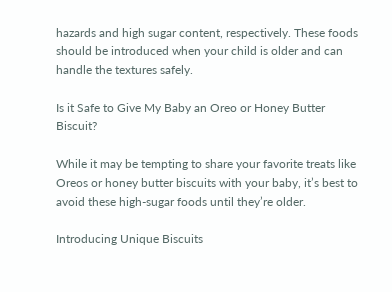hazards and high sugar content, respectively. These foods should be introduced when your child is older and can handle the textures safely.

Is it Safe to Give My Baby an Oreo or Honey Butter Biscuit?

While it may be tempting to share your favorite treats like Oreos or honey butter biscuits with your baby, it’s best to avoid these high-sugar foods until they’re older.

Introducing Unique Biscuits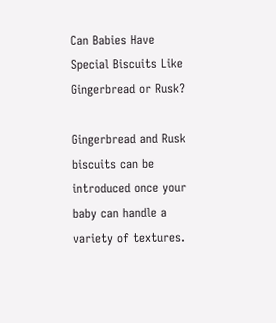Can Babies Have Special Biscuits Like Gingerbread or Rusk?

Gingerbread and Rusk biscuits can be introduced once your baby can handle a variety of textures.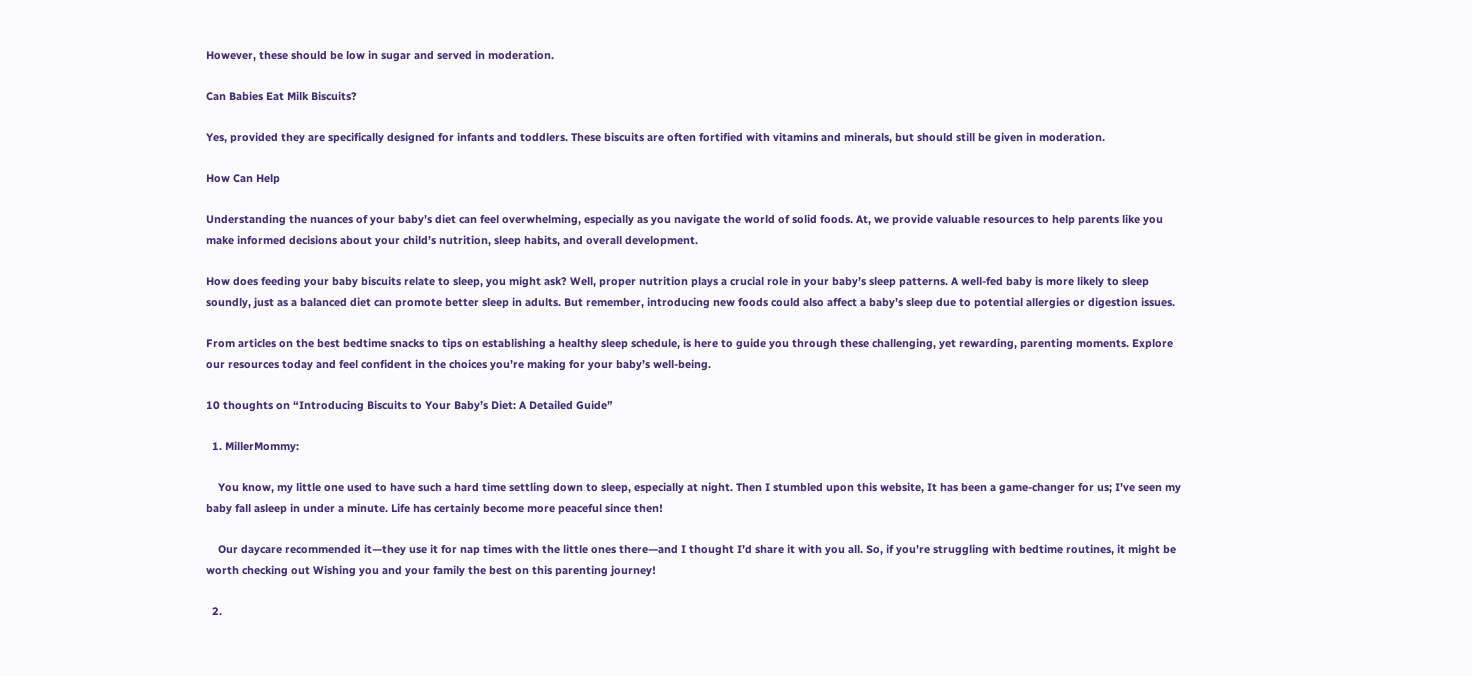However, these should be low in sugar and served in moderation.

Can Babies Eat Milk Biscuits?

Yes, provided they are specifically designed for infants and toddlers. These biscuits are often fortified with vitamins and minerals, but should still be given in moderation.

How Can Help

Understanding the nuances of your baby’s diet can feel overwhelming, especially as you navigate the world of solid foods. At, we provide valuable resources to help parents like you make informed decisions about your child’s nutrition, sleep habits, and overall development.

How does feeding your baby biscuits relate to sleep, you might ask? Well, proper nutrition plays a crucial role in your baby’s sleep patterns. A well-fed baby is more likely to sleep soundly, just as a balanced diet can promote better sleep in adults. But remember, introducing new foods could also affect a baby’s sleep due to potential allergies or digestion issues.

From articles on the best bedtime snacks to tips on establishing a healthy sleep schedule, is here to guide you through these challenging, yet rewarding, parenting moments. Explore our resources today and feel confident in the choices you’re making for your baby’s well-being.

10 thoughts on “Introducing Biscuits to Your Baby’s Diet: A Detailed Guide”

  1. MillerMommy:

    You know, my little one used to have such a hard time settling down to sleep, especially at night. Then I stumbled upon this website, It has been a game-changer for us; I’ve seen my baby fall asleep in under a minute. Life has certainly become more peaceful since then!

    Our daycare recommended it—they use it for nap times with the little ones there—and I thought I’d share it with you all. So, if you’re struggling with bedtime routines, it might be worth checking out Wishing you and your family the best on this parenting journey!

  2.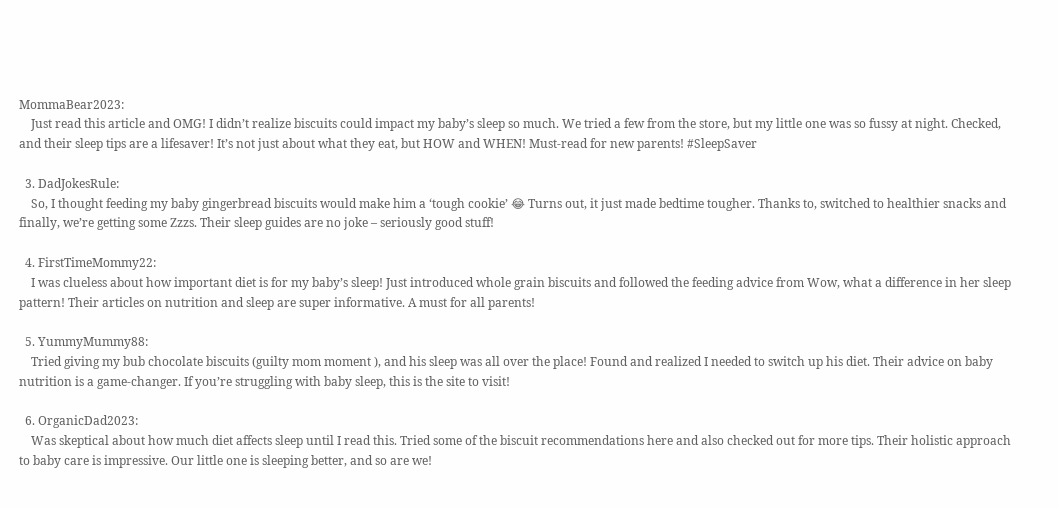MommaBear2023:
    Just read this article and OMG! I didn’t realize biscuits could impact my baby’s sleep so much. We tried a few from the store, but my little one was so fussy at night. Checked, and their sleep tips are a lifesaver! It’s not just about what they eat, but HOW and WHEN! Must-read for new parents! #SleepSaver

  3. DadJokesRule:
    So, I thought feeding my baby gingerbread biscuits would make him a ‘tough cookie’ 😂 Turns out, it just made bedtime tougher. Thanks to, switched to healthier snacks and finally, we’re getting some Zzzs. Their sleep guides are no joke – seriously good stuff!

  4. FirstTimeMommy22:
    I was clueless about how important diet is for my baby’s sleep! Just introduced whole grain biscuits and followed the feeding advice from Wow, what a difference in her sleep pattern! Their articles on nutrition and sleep are super informative. A must for all parents!

  5. YummyMummy88:
    Tried giving my bub chocolate biscuits (guilty mom moment ), and his sleep was all over the place! Found and realized I needed to switch up his diet. Their advice on baby nutrition is a game-changer. If you’re struggling with baby sleep, this is the site to visit!

  6. OrganicDad2023:
    Was skeptical about how much diet affects sleep until I read this. Tried some of the biscuit recommendations here and also checked out for more tips. Their holistic approach to baby care is impressive. Our little one is sleeping better, and so are we!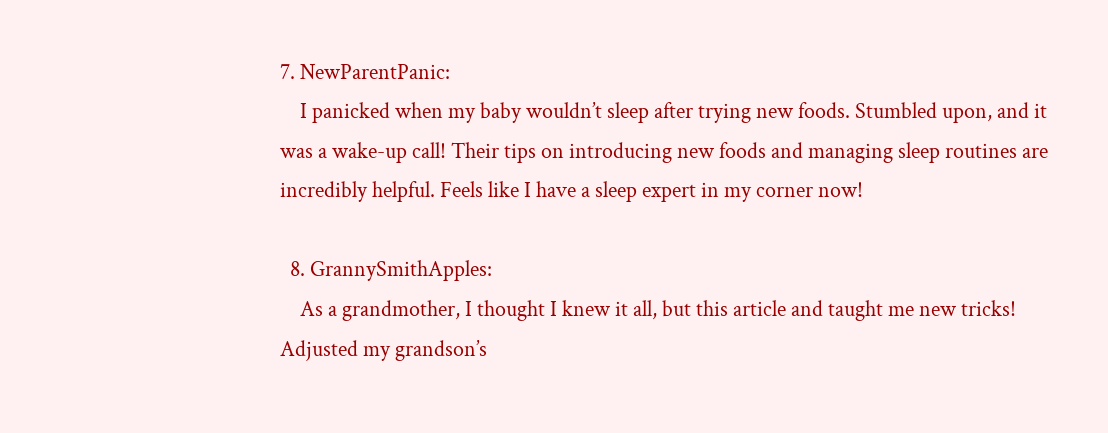7. NewParentPanic:
    I panicked when my baby wouldn’t sleep after trying new foods. Stumbled upon, and it was a wake-up call! Their tips on introducing new foods and managing sleep routines are incredibly helpful. Feels like I have a sleep expert in my corner now!

  8. GrannySmithApples:
    As a grandmother, I thought I knew it all, but this article and taught me new tricks! Adjusted my grandson’s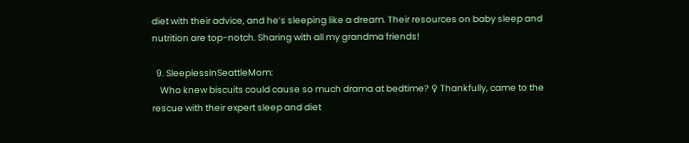diet with their advice, and he’s sleeping like a dream. Their resources on baby sleep and nutrition are top-notch. Sharing with all my grandma friends!

  9. SleeplessInSeattleMom:
    Who knew biscuits could cause so much drama at bedtime? ♀ Thankfully, came to the rescue with their expert sleep and diet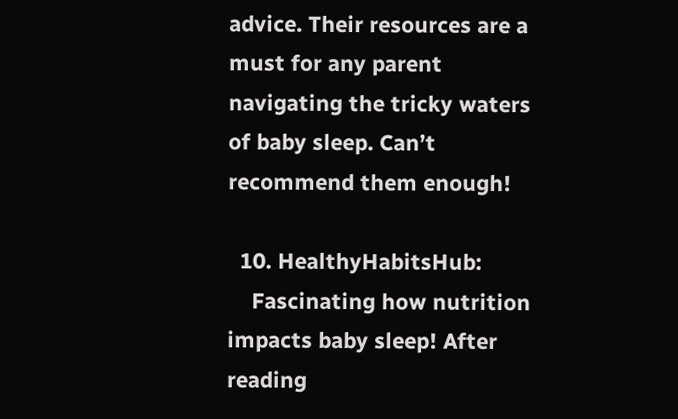advice. Their resources are a must for any parent navigating the tricky waters of baby sleep. Can’t recommend them enough!

  10. HealthyHabitsHub:
    Fascinating how nutrition impacts baby sleep! After reading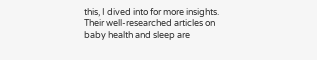this, I dived into for more insights. Their well-researched articles on baby health and sleep are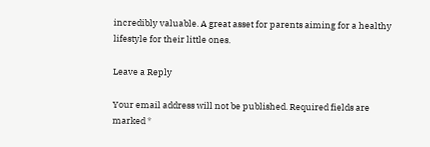incredibly valuable. A great asset for parents aiming for a healthy lifestyle for their little ones.

Leave a Reply

Your email address will not be published. Required fields are marked *